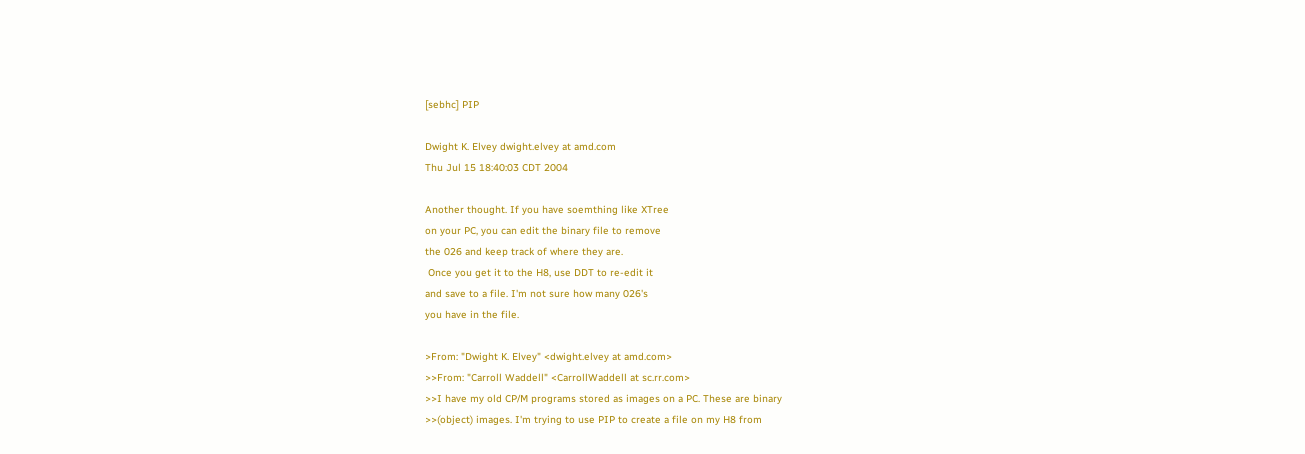[sebhc] PIP

Dwight K. Elvey dwight.elvey at amd.com
Thu Jul 15 18:40:03 CDT 2004

Another thought. If you have soemthing like XTree
on your PC, you can edit the binary file to remove
the 026 and keep track of where they are.
 Once you get it to the H8, use DDT to re-edit it
and save to a file. I'm not sure how many 026's
you have in the file.

>From: "Dwight K. Elvey" <dwight.elvey at amd.com>
>>From: "Carroll Waddell" <CarrollWaddell at sc.rr.com>
>>I have my old CP/M programs stored as images on a PC. These are binary
>>(object) images. I'm trying to use PIP to create a file on my H8 from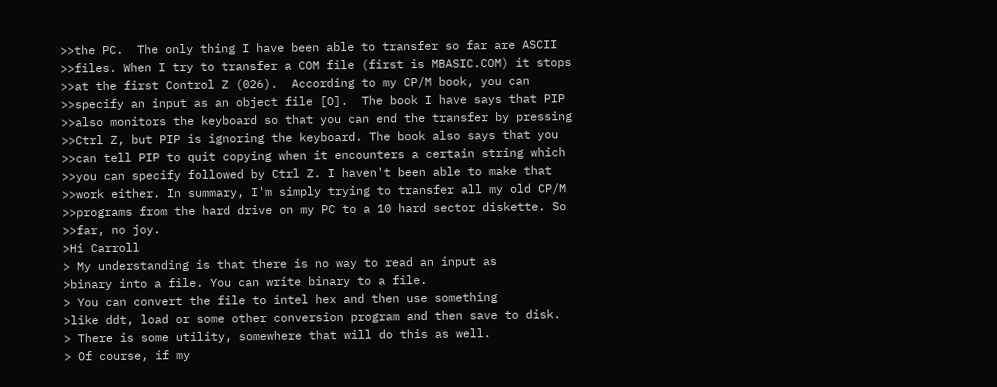>>the PC.  The only thing I have been able to transfer so far are ASCII
>>files. When I try to transfer a COM file (first is MBASIC.COM) it stops
>>at the first Control Z (026).  According to my CP/M book, you can
>>specify an input as an object file [O].  The book I have says that PIP
>>also monitors the keyboard so that you can end the transfer by pressing
>>Ctrl Z, but PIP is ignoring the keyboard. The book also says that you
>>can tell PIP to quit copying when it encounters a certain string which
>>you can specify followed by Ctrl Z. I haven't been able to make that
>>work either. In summary, I'm simply trying to transfer all my old CP/M
>>programs from the hard drive on my PC to a 10 hard sector diskette. So
>>far, no joy.
>Hi Carroll
> My understanding is that there is no way to read an input as
>binary into a file. You can write binary to a file.
> You can convert the file to intel hex and then use something
>like ddt, load or some other conversion program and then save to disk.
> There is some utility, somewhere that will do this as well.
> Of course, if my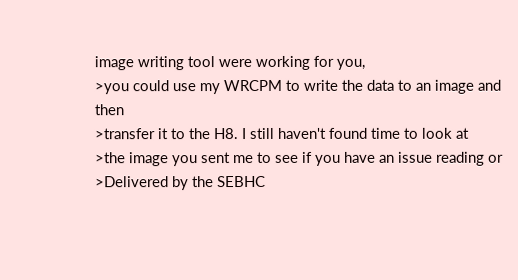image writing tool were working for you,
>you could use my WRCPM to write the data to an image and then
>transfer it to the H8. I still haven't found time to look at
>the image you sent me to see if you have an issue reading or
>Delivered by the SEBHC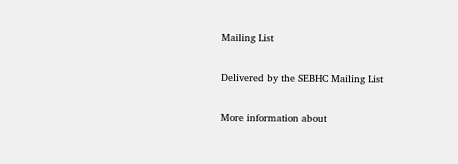Mailing List

Delivered by the SEBHC Mailing List

More information about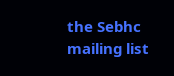the Sebhc mailing list